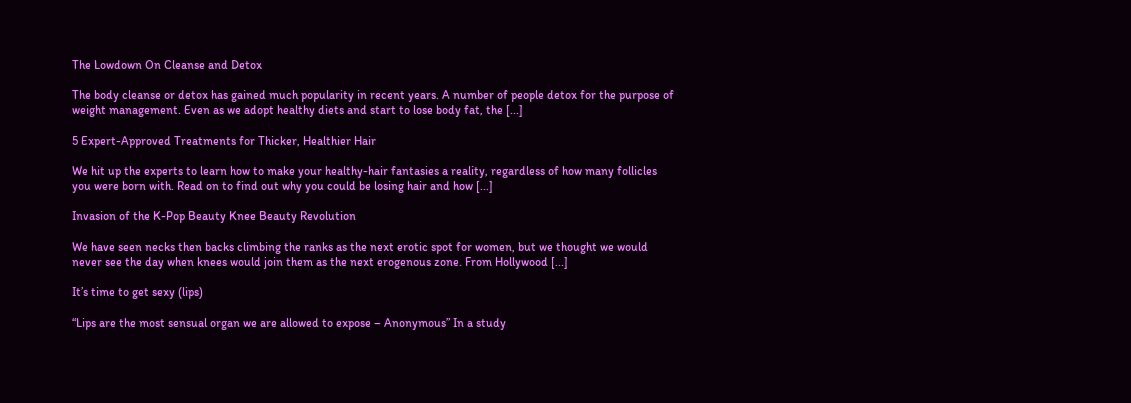The Lowdown On Cleanse and Detox

The body cleanse or detox has gained much popularity in recent years. A number of people detox for the purpose of weight management. Even as we adopt healthy diets and start to lose body fat, the [...]

5 Expert-Approved Treatments for Thicker, Healthier Hair

We hit up the experts to learn how to make your healthy-hair fantasies a reality, regardless of how many follicles you were born with. Read on to find out why you could be losing hair and how [...]

Invasion of the K-Pop Beauty Knee Beauty Revolution

We have seen necks then backs climbing the ranks as the next erotic spot for women, but we thought we would never see the day when knees would join them as the next erogenous zone. From Hollywood [...]

It’s time to get sexy (lips)

“Lips are the most sensual organ we are allowed to expose – Anonymous” In a study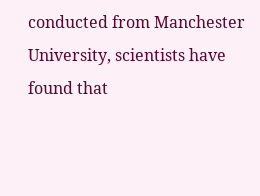conducted from Manchester University, scientists have found that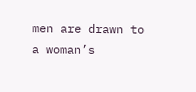men are drawn to a woman’s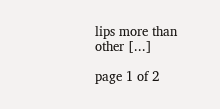lips more than other [...]

page 1 of 2